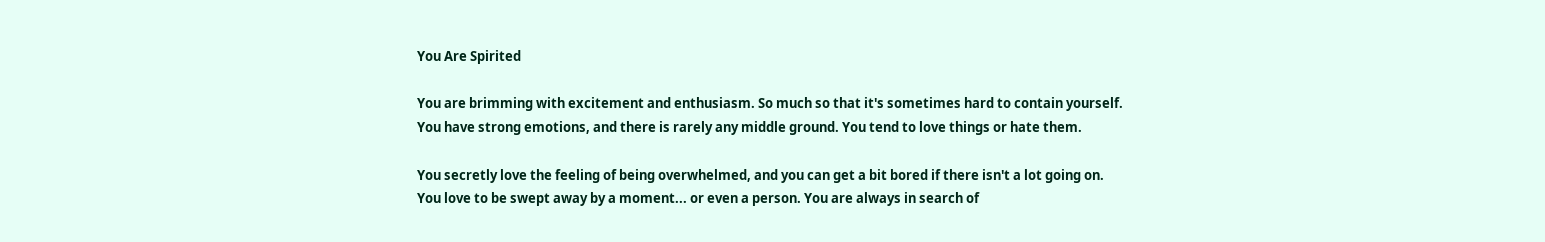You Are Spirited

You are brimming with excitement and enthusiasm. So much so that it's sometimes hard to contain yourself.
You have strong emotions, and there is rarely any middle ground. You tend to love things or hate them.

You secretly love the feeling of being overwhelmed, and you can get a bit bored if there isn't a lot going on.
You love to be swept away by a moment... or even a person. You are always in search of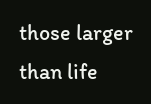those larger than life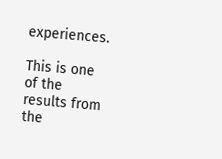experiences.

This is one of the results from the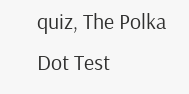quiz, The Polka Dot Test